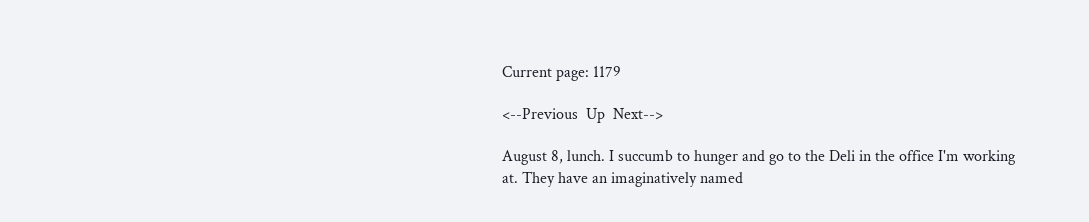Current page: 1179

<--Previous  Up  Next-->

August 8, lunch. I succumb to hunger and go to the Deli in the office I'm working at. They have an imaginatively named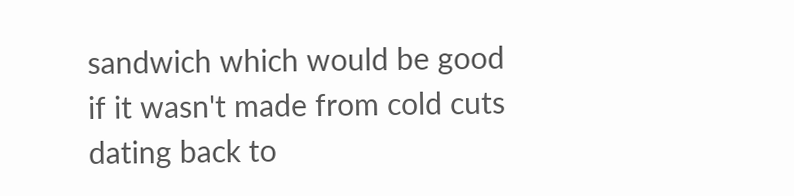sandwich which would be good if it wasn't made from cold cuts dating back to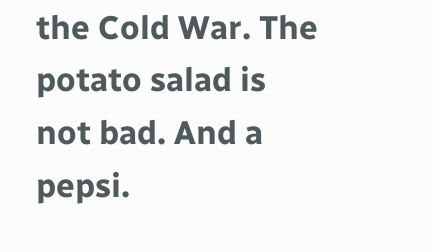the Cold War. The potato salad is not bad. And a pepsi.